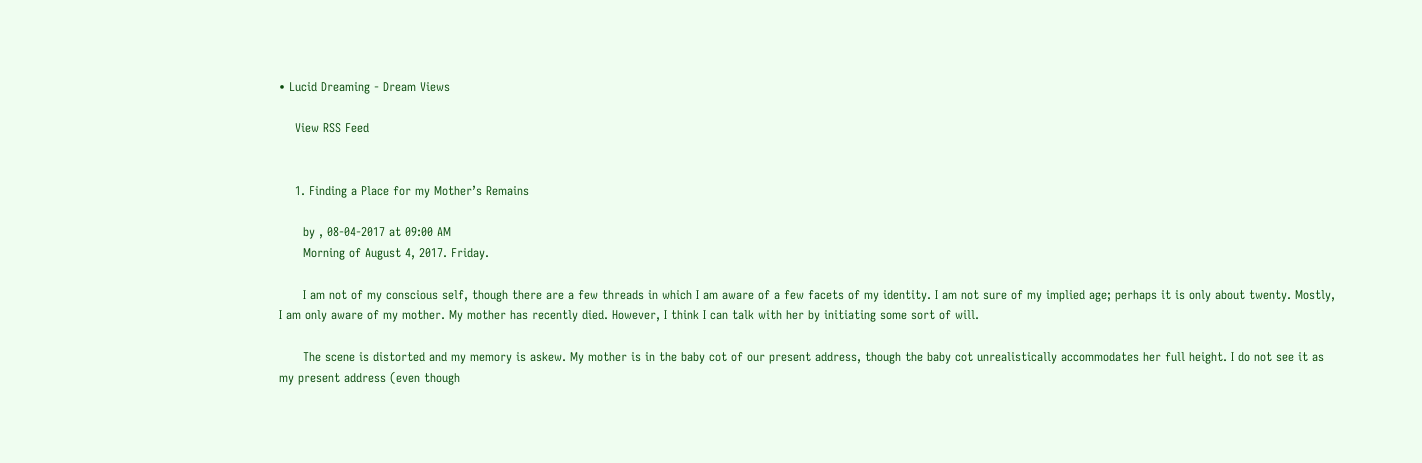• Lucid Dreaming - Dream Views

    View RSS Feed


    1. Finding a Place for my Mother’s Remains

      by , 08-04-2017 at 09:00 AM
      Morning of August 4, 2017. Friday.

      I am not of my conscious self, though there are a few threads in which I am aware of a few facets of my identity. I am not sure of my implied age; perhaps it is only about twenty. Mostly, I am only aware of my mother. My mother has recently died. However, I think I can talk with her by initiating some sort of will.

      The scene is distorted and my memory is askew. My mother is in the baby cot of our present address, though the baby cot unrealistically accommodates her full height. I do not see it as my present address (even though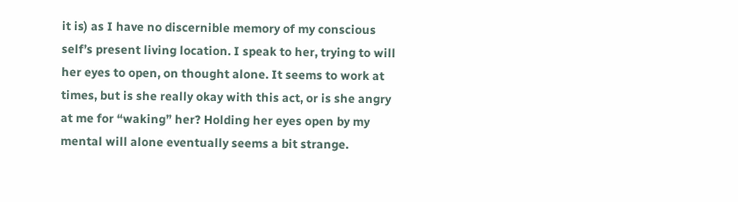it is) as I have no discernible memory of my conscious self’s present living location. I speak to her, trying to will her eyes to open, on thought alone. It seems to work at times, but is she really okay with this act, or is she angry at me for “waking” her? Holding her eyes open by my mental will alone eventually seems a bit strange.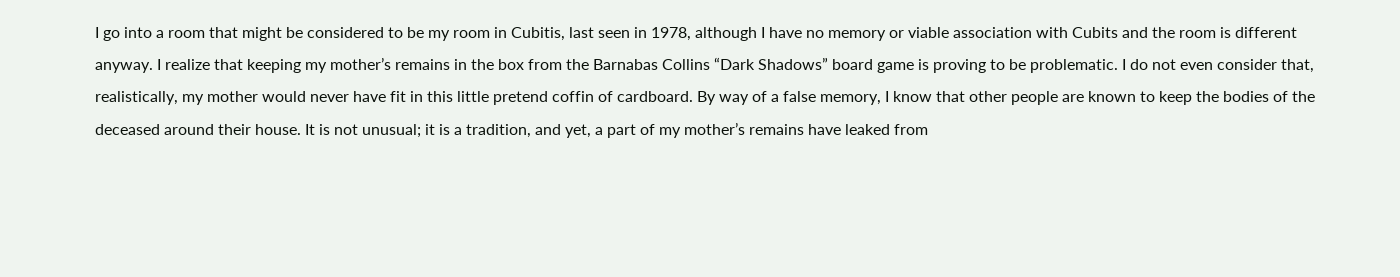I go into a room that might be considered to be my room in Cubitis, last seen in 1978, although I have no memory or viable association with Cubits and the room is different anyway. I realize that keeping my mother’s remains in the box from the Barnabas Collins “Dark Shadows” board game is proving to be problematic. I do not even consider that, realistically, my mother would never have fit in this little pretend coffin of cardboard. By way of a false memory, I know that other people are known to keep the bodies of the deceased around their house. It is not unusual; it is a tradition, and yet, a part of my mother’s remains have leaked from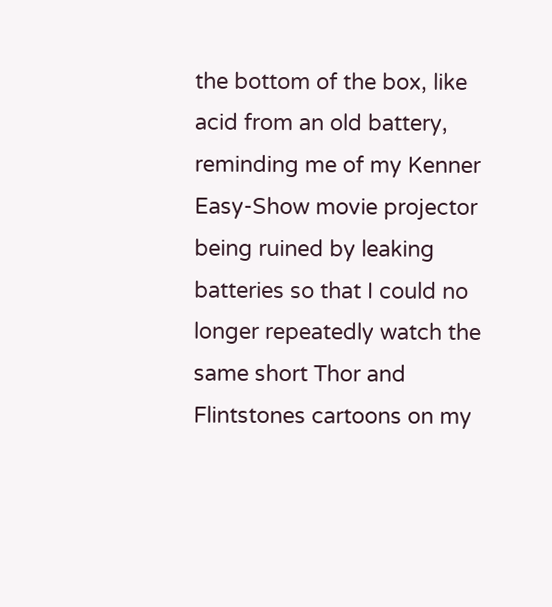the bottom of the box, like acid from an old battery, reminding me of my Kenner Easy-Show movie projector being ruined by leaking batteries so that I could no longer repeatedly watch the same short Thor and Flintstones cartoons on my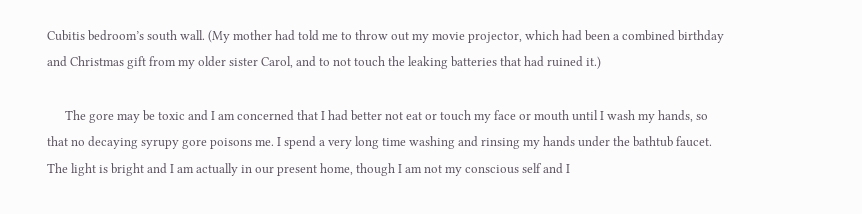Cubitis bedroom’s south wall. (My mother had told me to throw out my movie projector, which had been a combined birthday and Christmas gift from my older sister Carol, and to not touch the leaking batteries that had ruined it.)

      The gore may be toxic and I am concerned that I had better not eat or touch my face or mouth until I wash my hands, so that no decaying syrupy gore poisons me. I spend a very long time washing and rinsing my hands under the bathtub faucet. The light is bright and I am actually in our present home, though I am not my conscious self and I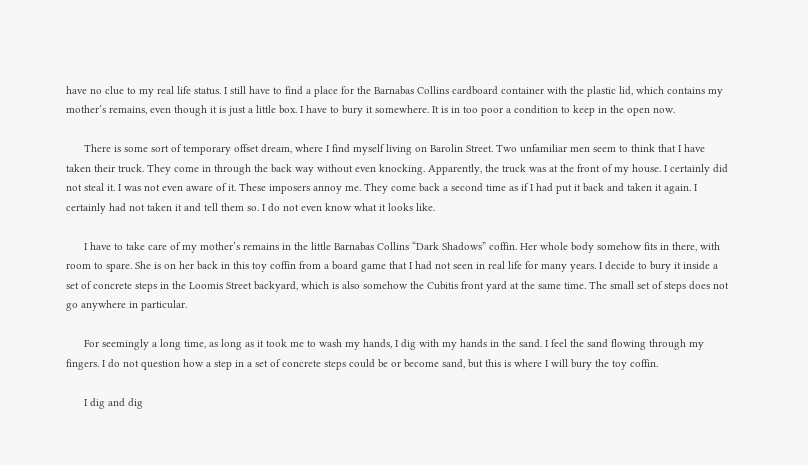have no clue to my real life status. I still have to find a place for the Barnabas Collins cardboard container with the plastic lid, which contains my mother’s remains, even though it is just a little box. I have to bury it somewhere. It is in too poor a condition to keep in the open now.

      There is some sort of temporary offset dream, where I find myself living on Barolin Street. Two unfamiliar men seem to think that I have taken their truck. They come in through the back way without even knocking. Apparently, the truck was at the front of my house. I certainly did not steal it. I was not even aware of it. These imposers annoy me. They come back a second time as if I had put it back and taken it again. I certainly had not taken it and tell them so. I do not even know what it looks like.

      I have to take care of my mother’s remains in the little Barnabas Collins “Dark Shadows” coffin. Her whole body somehow fits in there, with room to spare. She is on her back in this toy coffin from a board game that I had not seen in real life for many years. I decide to bury it inside a set of concrete steps in the Loomis Street backyard, which is also somehow the Cubitis front yard at the same time. The small set of steps does not go anywhere in particular.

      For seemingly a long time, as long as it took me to wash my hands, I dig with my hands in the sand. I feel the sand flowing through my fingers. I do not question how a step in a set of concrete steps could be or become sand, but this is where I will bury the toy coffin.

      I dig and dig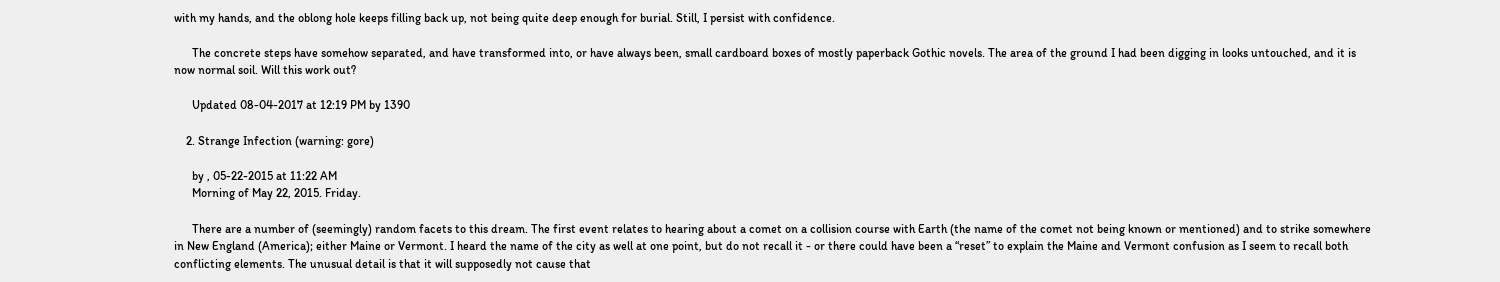with my hands, and the oblong hole keeps filling back up, not being quite deep enough for burial. Still, I persist with confidence.

      The concrete steps have somehow separated, and have transformed into, or have always been, small cardboard boxes of mostly paperback Gothic novels. The area of the ground I had been digging in looks untouched, and it is now normal soil. Will this work out?

      Updated 08-04-2017 at 12:19 PM by 1390

    2. Strange Infection (warning: gore)

      by , 05-22-2015 at 11:22 AM
      Morning of May 22, 2015. Friday.

      There are a number of (seemingly) random facets to this dream. The first event relates to hearing about a comet on a collision course with Earth (the name of the comet not being known or mentioned) and to strike somewhere in New England (America); either Maine or Vermont. I heard the name of the city as well at one point, but do not recall it - or there could have been a “reset” to explain the Maine and Vermont confusion as I seem to recall both conflicting elements. The unusual detail is that it will supposedly not cause that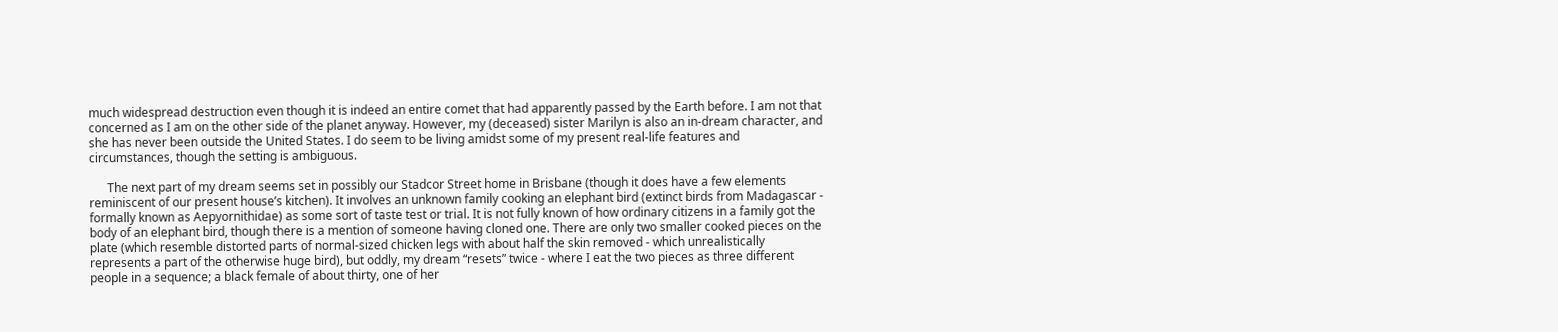much widespread destruction even though it is indeed an entire comet that had apparently passed by the Earth before. I am not that concerned as I am on the other side of the planet anyway. However, my (deceased) sister Marilyn is also an in-dream character, and she has never been outside the United States. I do seem to be living amidst some of my present real-life features and circumstances, though the setting is ambiguous.

      The next part of my dream seems set in possibly our Stadcor Street home in Brisbane (though it does have a few elements reminiscent of our present house’s kitchen). It involves an unknown family cooking an elephant bird (extinct birds from Madagascar - formally known as Aepyornithidae) as some sort of taste test or trial. It is not fully known of how ordinary citizens in a family got the body of an elephant bird, though there is a mention of someone having cloned one. There are only two smaller cooked pieces on the plate (which resemble distorted parts of normal-sized chicken legs with about half the skin removed - which unrealistically represents a part of the otherwise huge bird), but oddly, my dream “resets” twice - where I eat the two pieces as three different people in a sequence; a black female of about thirty, one of her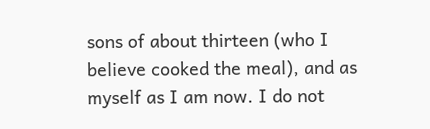sons of about thirteen (who I believe cooked the meal), and as myself as I am now. I do not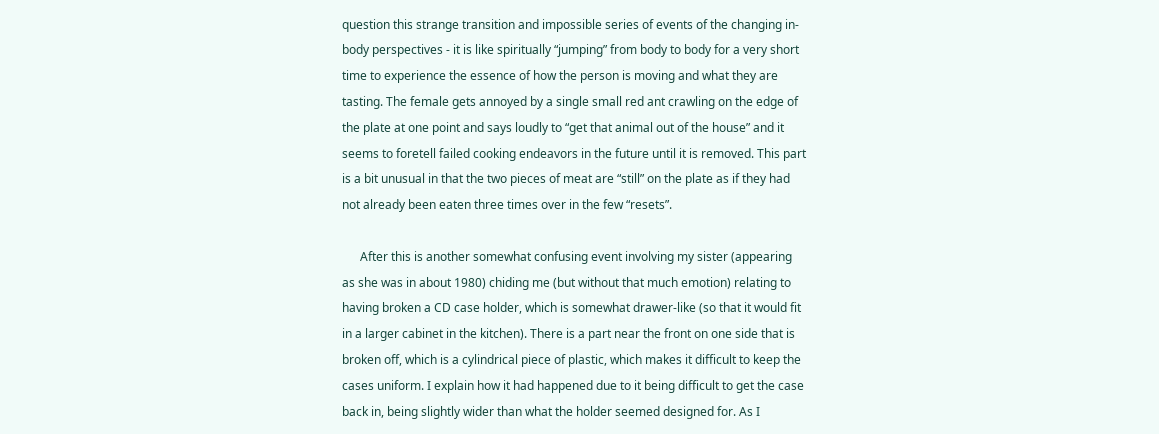question this strange transition and impossible series of events of the changing in-body perspectives - it is like spiritually “jumping” from body to body for a very short time to experience the essence of how the person is moving and what they are tasting. The female gets annoyed by a single small red ant crawling on the edge of the plate at one point and says loudly to “get that animal out of the house” and it seems to foretell failed cooking endeavors in the future until it is removed. This part is a bit unusual in that the two pieces of meat are “still” on the plate as if they had not already been eaten three times over in the few “resets”.

      After this is another somewhat confusing event involving my sister (appearing as she was in about 1980) chiding me (but without that much emotion) relating to having broken a CD case holder, which is somewhat drawer-like (so that it would fit in a larger cabinet in the kitchen). There is a part near the front on one side that is broken off, which is a cylindrical piece of plastic, which makes it difficult to keep the cases uniform. I explain how it had happened due to it being difficult to get the case back in, being slightly wider than what the holder seemed designed for. As I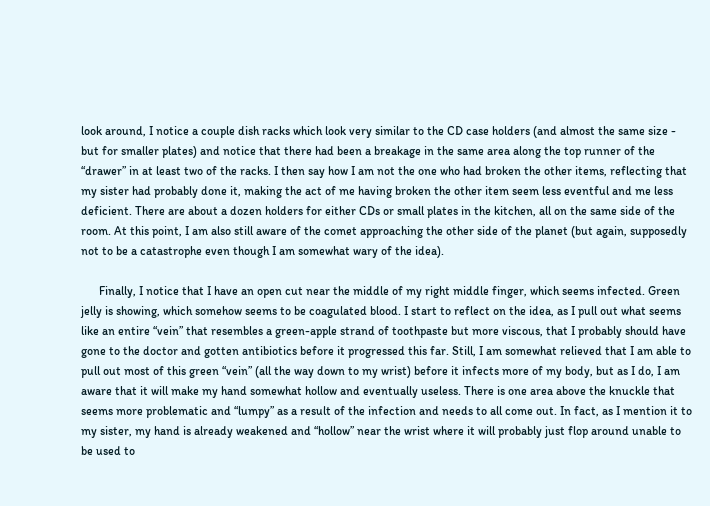look around, I notice a couple dish racks which look very similar to the CD case holders (and almost the same size - but for smaller plates) and notice that there had been a breakage in the same area along the top runner of the “drawer” in at least two of the racks. I then say how I am not the one who had broken the other items, reflecting that my sister had probably done it, making the act of me having broken the other item seem less eventful and me less deficient. There are about a dozen holders for either CDs or small plates in the kitchen, all on the same side of the room. At this point, I am also still aware of the comet approaching the other side of the planet (but again, supposedly not to be a catastrophe even though I am somewhat wary of the idea).

      Finally, I notice that I have an open cut near the middle of my right middle finger, which seems infected. Green jelly is showing, which somehow seems to be coagulated blood. I start to reflect on the idea, as I pull out what seems like an entire “vein” that resembles a green-apple strand of toothpaste but more viscous, that I probably should have gone to the doctor and gotten antibiotics before it progressed this far. Still, I am somewhat relieved that I am able to pull out most of this green “vein” (all the way down to my wrist) before it infects more of my body, but as I do, I am aware that it will make my hand somewhat hollow and eventually useless. There is one area above the knuckle that seems more problematic and “lumpy” as a result of the infection and needs to all come out. In fact, as I mention it to my sister, my hand is already weakened and “hollow” near the wrist where it will probably just flop around unable to be used to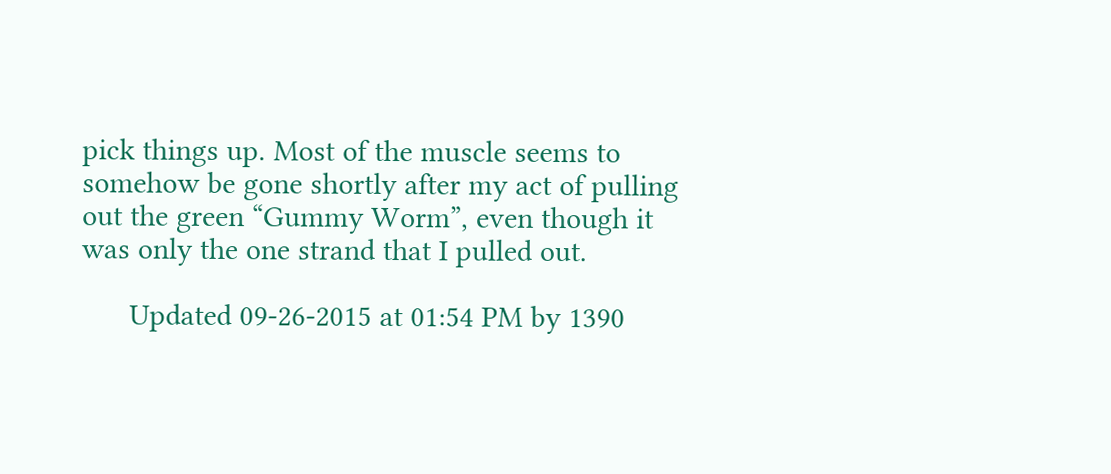pick things up. Most of the muscle seems to somehow be gone shortly after my act of pulling out the green “Gummy Worm”, even though it was only the one strand that I pulled out.

      Updated 09-26-2015 at 01:54 PM by 1390